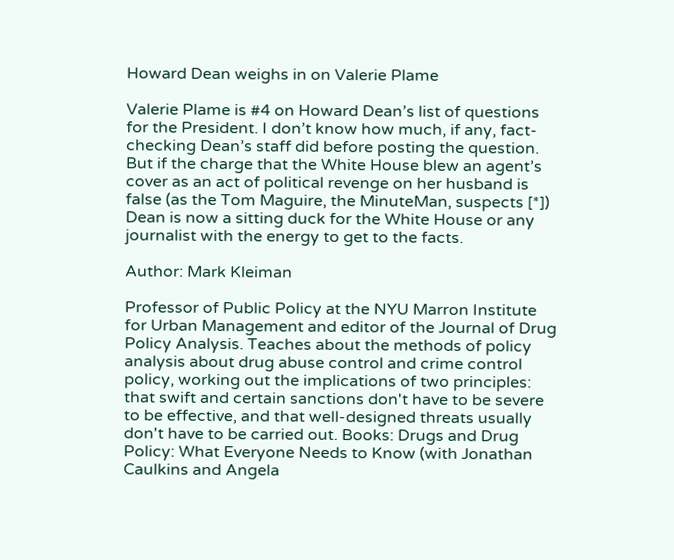Howard Dean weighs in on Valerie Plame

Valerie Plame is #4 on Howard Dean’s list of questions for the President. I don’t know how much, if any, fact-checking Dean’s staff did before posting the question. But if the charge that the White House blew an agent’s cover as an act of political revenge on her husband is false (as the Tom Maguire, the MinuteMan, suspects [*]) Dean is now a sitting duck for the White House or any journalist with the energy to get to the facts.

Author: Mark Kleiman

Professor of Public Policy at the NYU Marron Institute for Urban Management and editor of the Journal of Drug Policy Analysis. Teaches about the methods of policy analysis about drug abuse control and crime control policy, working out the implications of two principles: that swift and certain sanctions don't have to be severe to be effective, and that well-designed threats usually don't have to be carried out. Books: Drugs and Drug Policy: What Everyone Needs to Know (with Jonathan Caulkins and Angela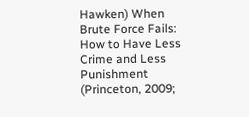Hawken) When Brute Force Fails: How to Have Less Crime and Less Punishment (Princeton, 2009;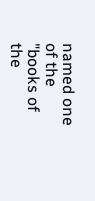named one of the "books of the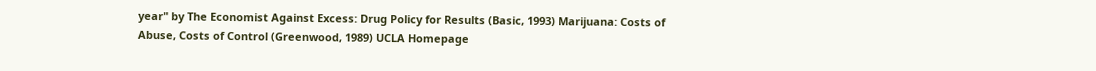year" by The Economist Against Excess: Drug Policy for Results (Basic, 1993) Marijuana: Costs of Abuse, Costs of Control (Greenwood, 1989) UCLA Homepage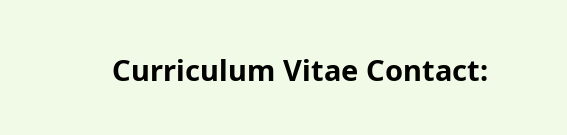Curriculum Vitae Contact: